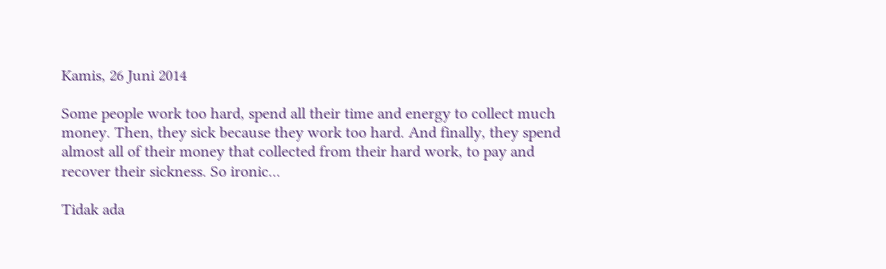Kamis, 26 Juni 2014

Some people work too hard, spend all their time and energy to collect much money. Then, they sick because they work too hard. And finally, they spend almost all of their money that collected from their hard work, to pay and recover their sickness. So ironic...

Tidak ada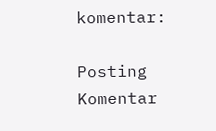komentar:

Posting Komentar